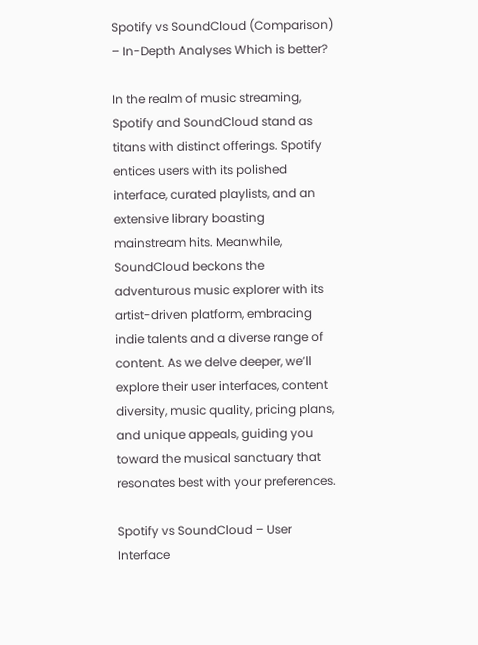Spotify vs SoundCloud (Comparison) – In-Depth Analyses Which is better?

In the realm of music streaming, Spotify and SoundCloud stand as titans with distinct offerings. Spotify entices users with its polished interface, curated playlists, and an extensive library boasting mainstream hits. Meanwhile, SoundCloud beckons the adventurous music explorer with its artist-driven platform, embracing indie talents and a diverse range of content. As we delve deeper, we’ll explore their user interfaces, content diversity, music quality, pricing plans, and unique appeals, guiding you toward the musical sanctuary that resonates best with your preferences.

Spotify vs SoundCloud – User Interface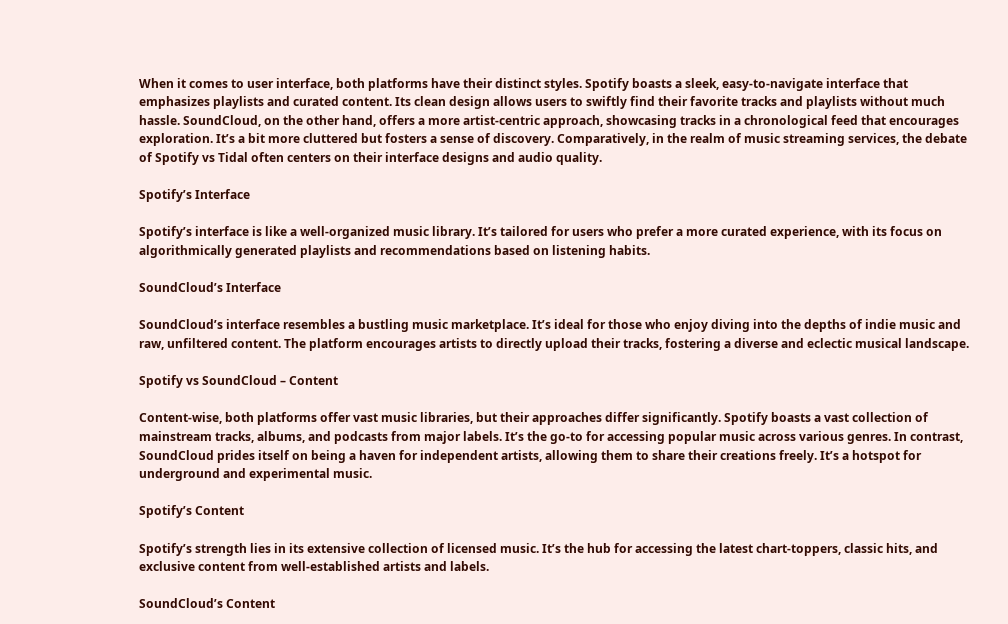When it comes to user interface, both platforms have their distinct styles. Spotify boasts a sleek, easy-to-navigate interface that emphasizes playlists and curated content. Its clean design allows users to swiftly find their favorite tracks and playlists without much hassle. SoundCloud, on the other hand, offers a more artist-centric approach, showcasing tracks in a chronological feed that encourages exploration. It’s a bit more cluttered but fosters a sense of discovery. Comparatively, in the realm of music streaming services, the debate of Spotify vs Tidal often centers on their interface designs and audio quality.

Spotify’s Interface

Spotify’s interface is like a well-organized music library. It’s tailored for users who prefer a more curated experience, with its focus on algorithmically generated playlists and recommendations based on listening habits.

SoundCloud’s Interface

SoundCloud’s interface resembles a bustling music marketplace. It’s ideal for those who enjoy diving into the depths of indie music and raw, unfiltered content. The platform encourages artists to directly upload their tracks, fostering a diverse and eclectic musical landscape.

Spotify vs SoundCloud – Content

Content-wise, both platforms offer vast music libraries, but their approaches differ significantly. Spotify boasts a vast collection of mainstream tracks, albums, and podcasts from major labels. It’s the go-to for accessing popular music across various genres. In contrast, SoundCloud prides itself on being a haven for independent artists, allowing them to share their creations freely. It’s a hotspot for underground and experimental music.

Spotify’s Content

Spotify’s strength lies in its extensive collection of licensed music. It’s the hub for accessing the latest chart-toppers, classic hits, and exclusive content from well-established artists and labels.

SoundCloud’s Content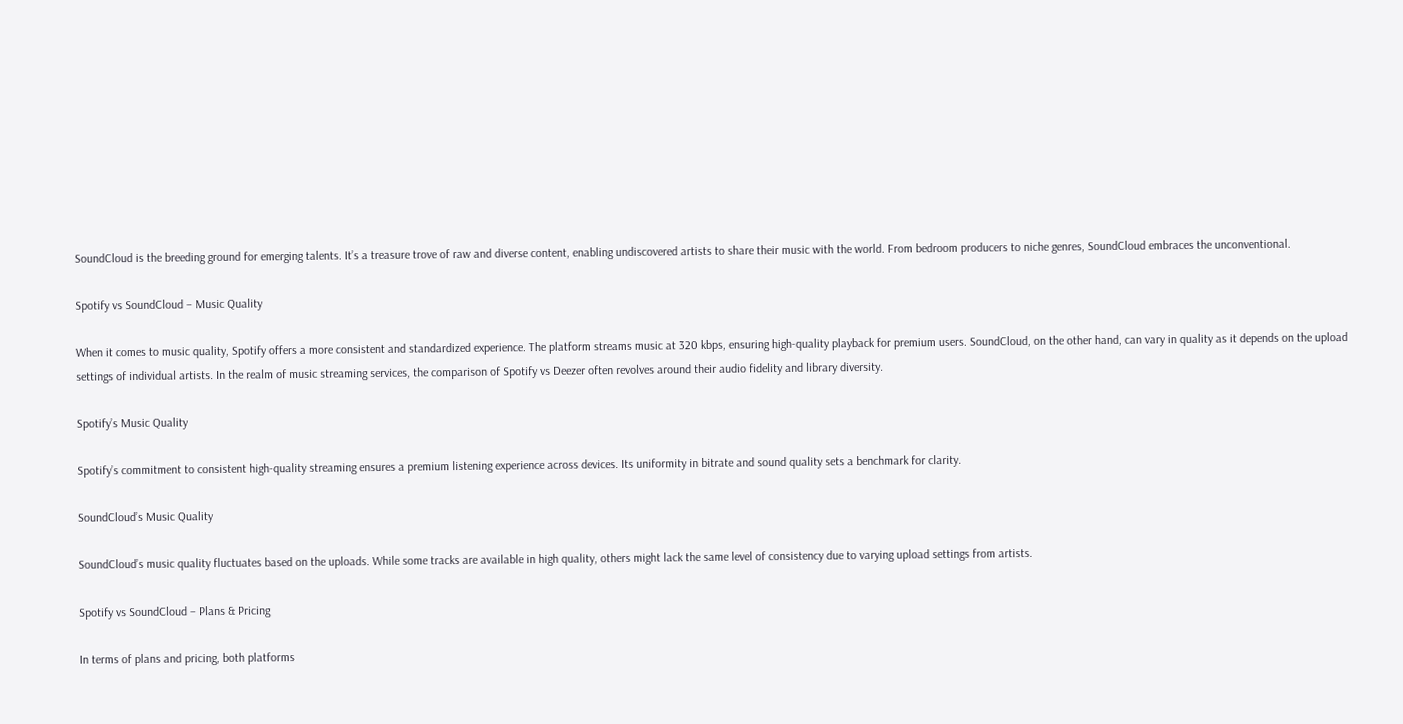SoundCloud is the breeding ground for emerging talents. It’s a treasure trove of raw and diverse content, enabling undiscovered artists to share their music with the world. From bedroom producers to niche genres, SoundCloud embraces the unconventional.

Spotify vs SoundCloud – Music Quality

When it comes to music quality, Spotify offers a more consistent and standardized experience. The platform streams music at 320 kbps, ensuring high-quality playback for premium users. SoundCloud, on the other hand, can vary in quality as it depends on the upload settings of individual artists. In the realm of music streaming services, the comparison of Spotify vs Deezer often revolves around their audio fidelity and library diversity.

Spotify’s Music Quality

Spotify’s commitment to consistent high-quality streaming ensures a premium listening experience across devices. Its uniformity in bitrate and sound quality sets a benchmark for clarity.

SoundCloud’s Music Quality

SoundCloud’s music quality fluctuates based on the uploads. While some tracks are available in high quality, others might lack the same level of consistency due to varying upload settings from artists.

Spotify vs SoundCloud – Plans & Pricing

In terms of plans and pricing, both platforms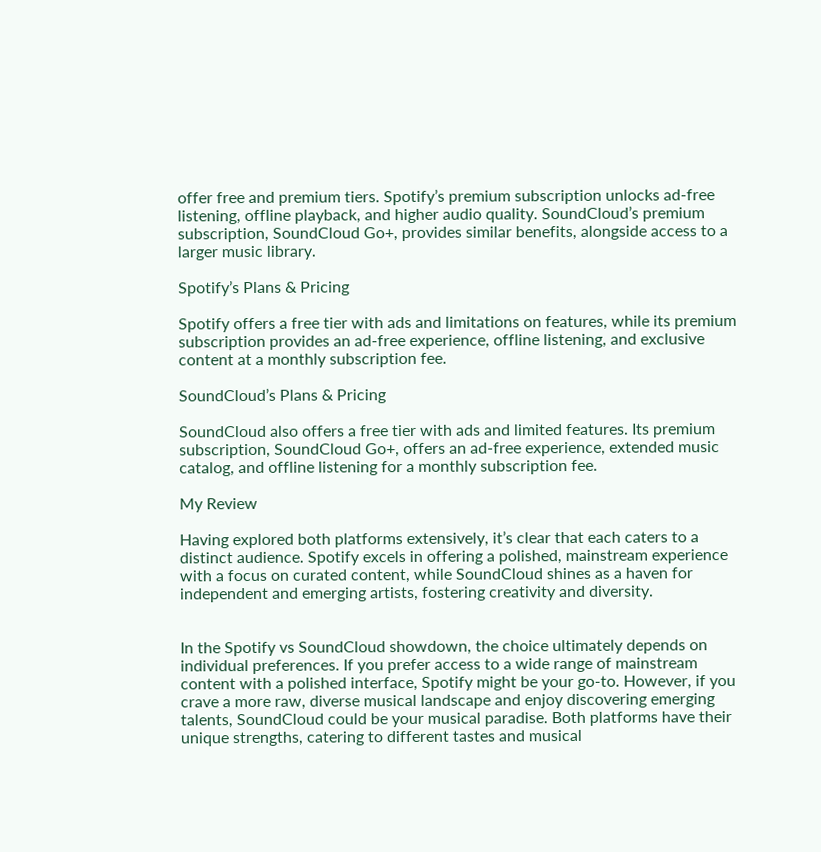offer free and premium tiers. Spotify’s premium subscription unlocks ad-free listening, offline playback, and higher audio quality. SoundCloud’s premium subscription, SoundCloud Go+, provides similar benefits, alongside access to a larger music library.

Spotify’s Plans & Pricing

Spotify offers a free tier with ads and limitations on features, while its premium subscription provides an ad-free experience, offline listening, and exclusive content at a monthly subscription fee.

SoundCloud’s Plans & Pricing

SoundCloud also offers a free tier with ads and limited features. Its premium subscription, SoundCloud Go+, offers an ad-free experience, extended music catalog, and offline listening for a monthly subscription fee.

My Review

Having explored both platforms extensively, it’s clear that each caters to a distinct audience. Spotify excels in offering a polished, mainstream experience with a focus on curated content, while SoundCloud shines as a haven for independent and emerging artists, fostering creativity and diversity.


In the Spotify vs SoundCloud showdown, the choice ultimately depends on individual preferences. If you prefer access to a wide range of mainstream content with a polished interface, Spotify might be your go-to. However, if you crave a more raw, diverse musical landscape and enjoy discovering emerging talents, SoundCloud could be your musical paradise. Both platforms have their unique strengths, catering to different tastes and musical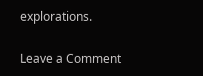explorations.

Leave a Comment